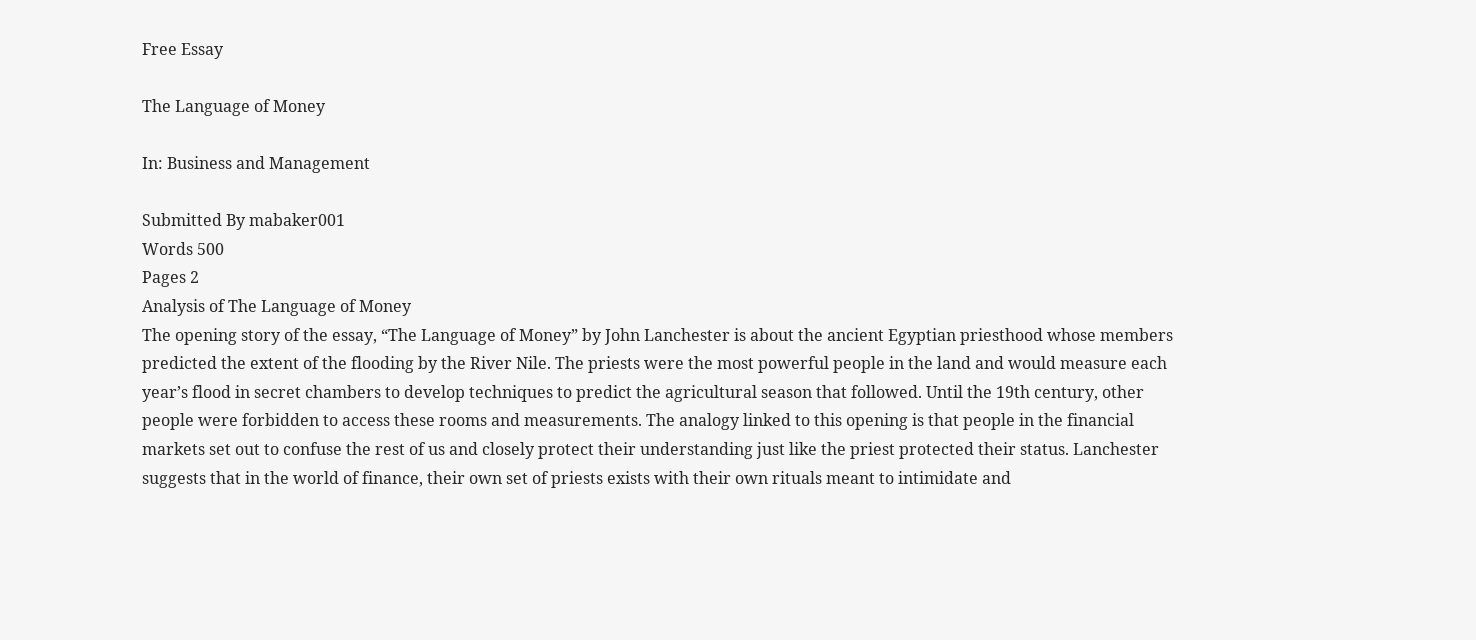Free Essay

The Language of Money

In: Business and Management

Submitted By mabaker001
Words 500
Pages 2
Analysis of The Language of Money
The opening story of the essay, “The Language of Money” by John Lanchester is about the ancient Egyptian priesthood whose members predicted the extent of the flooding by the River Nile. The priests were the most powerful people in the land and would measure each year’s flood in secret chambers to develop techniques to predict the agricultural season that followed. Until the 19th century, other people were forbidden to access these rooms and measurements. The analogy linked to this opening is that people in the financial markets set out to confuse the rest of us and closely protect their understanding just like the priest protected their status. Lanchester suggests that in the world of finance, their own set of priests exists with their own rituals meant to intimidate and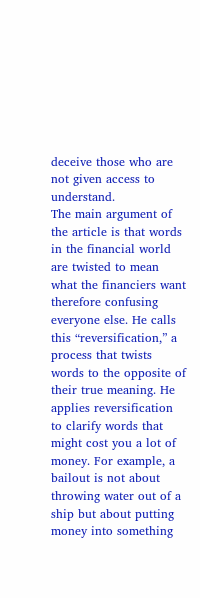deceive those who are not given access to understand.
The main argument of the article is that words in the financial world are twisted to mean what the financiers want therefore confusing everyone else. He calls this “reversification,” a process that twists words to the opposite of their true meaning. He applies reversification to clarify words that might cost you a lot of money. For example, a bailout is not about throwing water out of a ship but about putting money into something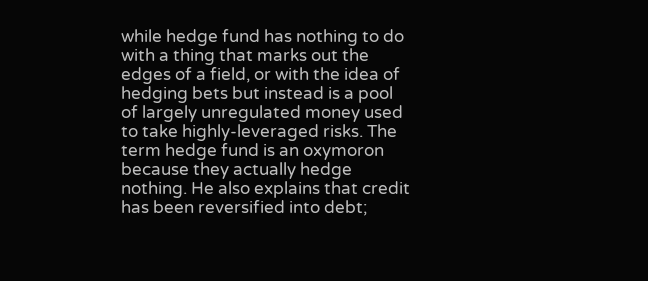while hedge fund has nothing to do with a thing that marks out the edges of a field, or with the idea of hedging bets but instead is a pool of largely unregulated money used to take highly-leveraged risks. The term hedge fund is an oxymoron because they actually hedge nothing. He also explains that credit has been reversified into debt;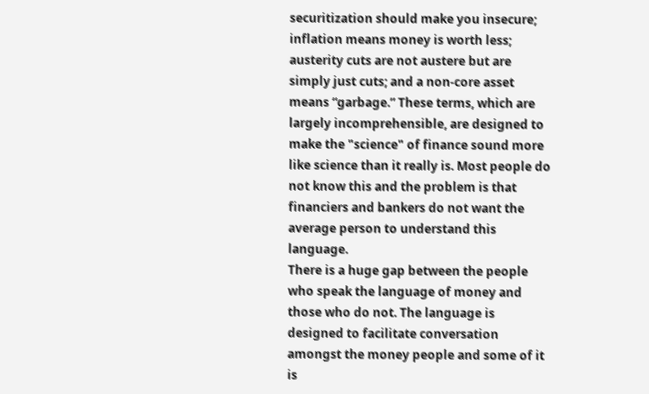securitization should make you insecure; inflation means money is worth less; austerity cuts are not austere but are simply just cuts; and a non-core asset means “garbage.” These terms, which are largely incomprehensible, are designed to make the "science" of finance sound more like science than it really is. Most people do not know this and the problem is that financiers and bankers do not want the average person to understand this language.
There is a huge gap between the people who speak the language of money and those who do not. The language is designed to facilitate conversation amongst the money people and some of it is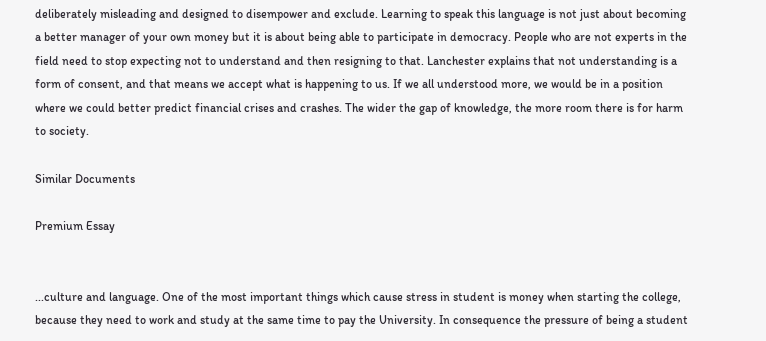deliberately misleading and designed to disempower and exclude. Learning to speak this language is not just about becoming a better manager of your own money but it is about being able to participate in democracy. People who are not experts in the field need to stop expecting not to understand and then resigning to that. Lanchester explains that not understanding is a form of consent, and that means we accept what is happening to us. If we all understood more, we would be in a position where we could better predict financial crises and crashes. The wider the gap of knowledge, the more room there is for harm to society.

Similar Documents

Premium Essay


...culture and language. One of the most important things which cause stress in student is money when starting the college, because they need to work and study at the same time to pay the University. In consequence the pressure of being a student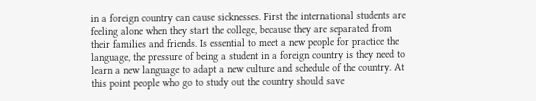in a foreign country can cause sicknesses. First the international students are feeling alone when they start the college, because they are separated from their families and friends. Is essential to meet a new people for practice the language, the pressure of being a student in a foreign country is they need to learn a new language to adapt a new culture and schedule of the country. At this point people who go to study out the country should save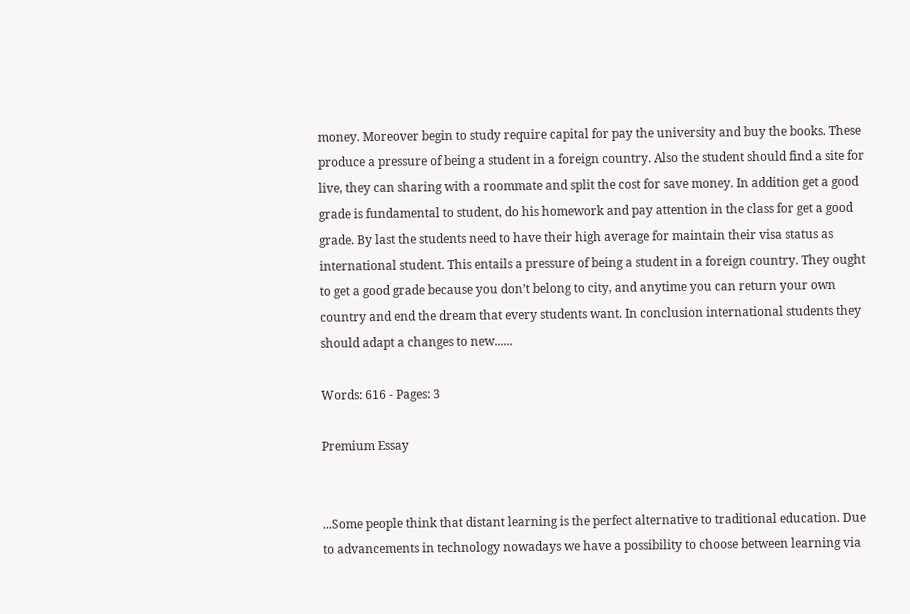money. Moreover begin to study require capital for pay the university and buy the books. These produce a pressure of being a student in a foreign country. Also the student should find a site for live, they can sharing with a roommate and split the cost for save money. In addition get a good grade is fundamental to student, do his homework and pay attention in the class for get a good grade. By last the students need to have their high average for maintain their visa status as international student. This entails a pressure of being a student in a foreign country. They ought to get a good grade because you don’t belong to city, and anytime you can return your own country and end the dream that every students want. In conclusion international students they should adapt a changes to new......

Words: 616 - Pages: 3

Premium Essay


...Some people think that distant learning is the perfect alternative to traditional education. Due to advancements in technology nowadays we have a possibility to choose between learning via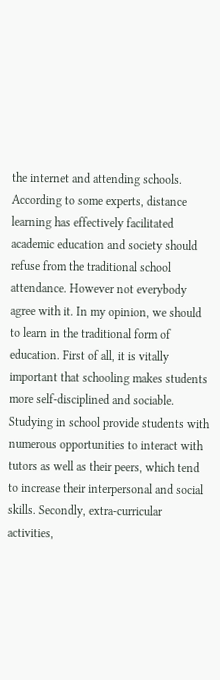the internet and attending schools. According to some experts, distance learning has effectively facilitated academic education and society should refuse from the traditional school attendance. However not everybody agree with it. In my opinion, we should to learn in the traditional form of education. First of all, it is vitally important that schooling makes students more self-disciplined and sociable. Studying in school provide students with numerous opportunities to interact with tutors as well as their peers, which tend to increase their interpersonal and social skills. Secondly, extra-curricular activities,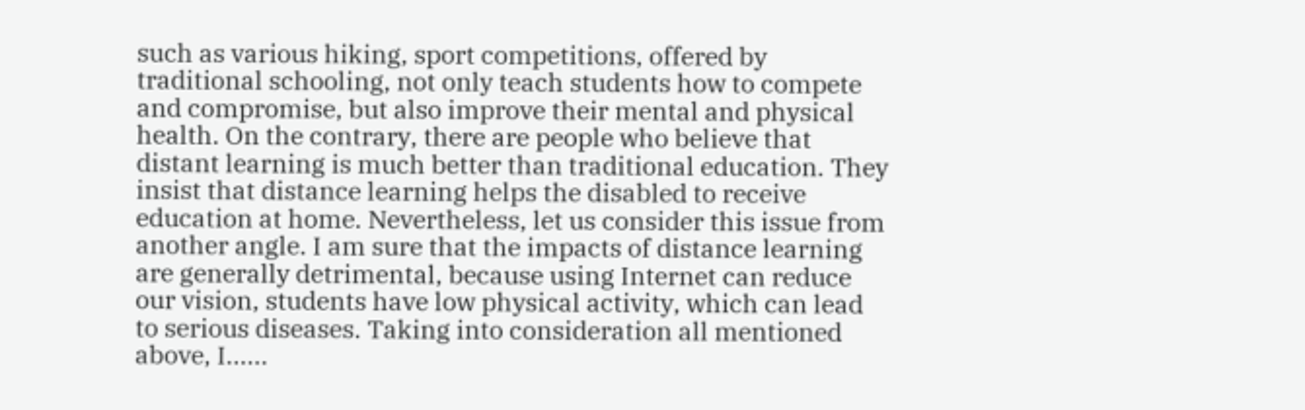such as various hiking, sport competitions, offered by traditional schooling, not only teach students how to compete and compromise, but also improve their mental and physical health. On the contrary, there are people who believe that distant learning is much better than traditional education. They insist that distance learning helps the disabled to receive education at home. Nevertheless, let us consider this issue from another angle. I am sure that the impacts of distance learning are generally detrimental, because using Internet can reduce our vision, students have low physical activity, which can lead to serious diseases. Taking into consideration all mentioned above, I......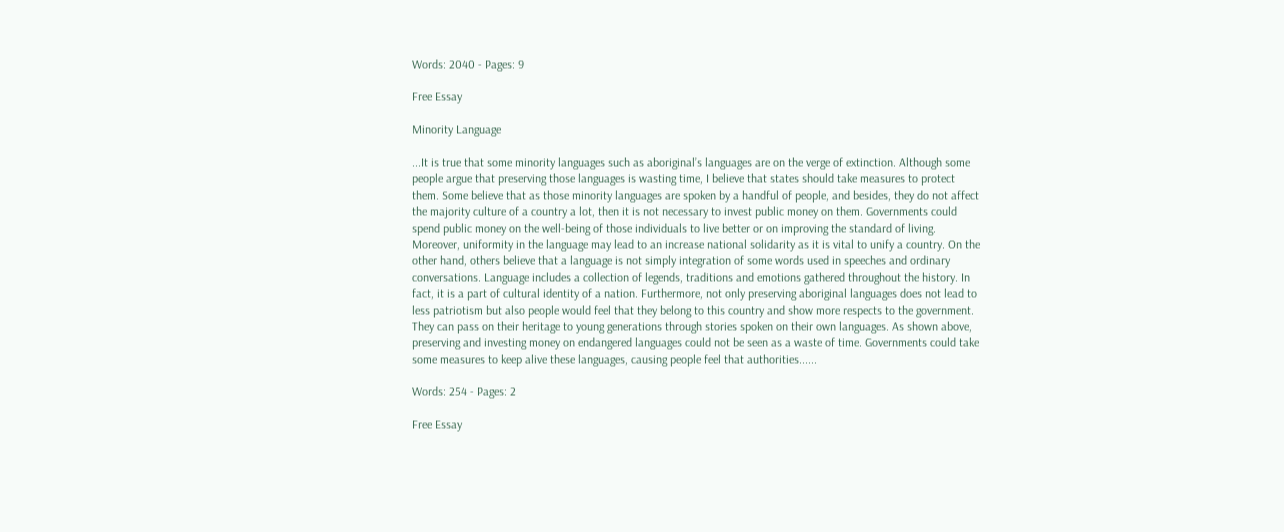Words: 2040 - Pages: 9

Free Essay

Minority Language

...It is true that some minority languages such as aboriginal’s languages are on the verge of extinction. Although some people argue that preserving those languages is wasting time, I believe that states should take measures to protect them. Some believe that as those minority languages are spoken by a handful of people, and besides, they do not affect the majority culture of a country a lot, then it is not necessary to invest public money on them. Governments could spend public money on the well-being of those individuals to live better or on improving the standard of living. Moreover, uniformity in the language may lead to an increase national solidarity as it is vital to unify a country. On the other hand, others believe that a language is not simply integration of some words used in speeches and ordinary conversations. Language includes a collection of legends, traditions and emotions gathered throughout the history. In fact, it is a part of cultural identity of a nation. Furthermore, not only preserving aboriginal languages does not lead to less patriotism but also people would feel that they belong to this country and show more respects to the government. They can pass on their heritage to young generations through stories spoken on their own languages. As shown above, preserving and investing money on endangered languages could not be seen as a waste of time. Governments could take some measures to keep alive these languages, causing people feel that authorities......

Words: 254 - Pages: 2

Free Essay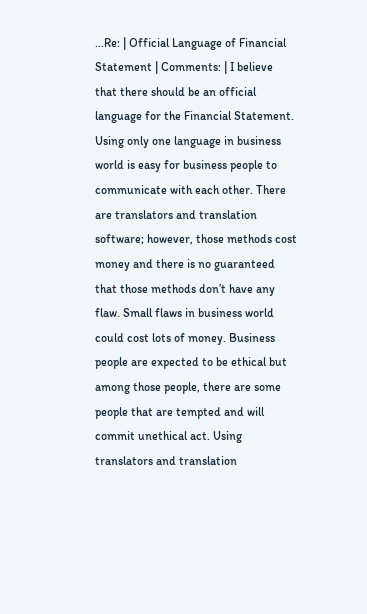...Re: | Official Language of Financial Statement | Comments: | I believe that there should be an official language for the Financial Statement. Using only one language in business world is easy for business people to communicate with each other. There are translators and translation software; however, those methods cost money and there is no guaranteed that those methods don’t have any flaw. Small flaws in business world could cost lots of money. Business people are expected to be ethical but among those people, there are some people that are tempted and will commit unethical act. Using translators and translation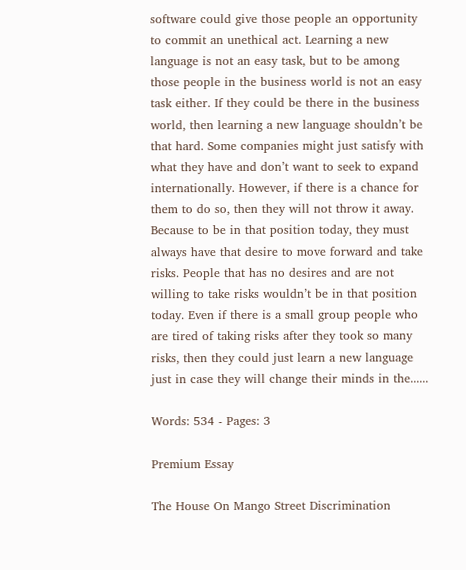software could give those people an opportunity to commit an unethical act. Learning a new language is not an easy task, but to be among those people in the business world is not an easy task either. If they could be there in the business world, then learning a new language shouldn’t be that hard. Some companies might just satisfy with what they have and don’t want to seek to expand internationally. However, if there is a chance for them to do so, then they will not throw it away. Because to be in that position today, they must always have that desire to move forward and take risks. People that has no desires and are not willing to take risks wouldn’t be in that position today. Even if there is a small group people who are tired of taking risks after they took so many risks, then they could just learn a new language just in case they will change their minds in the......

Words: 534 - Pages: 3

Premium Essay

The House On Mango Street Discrimination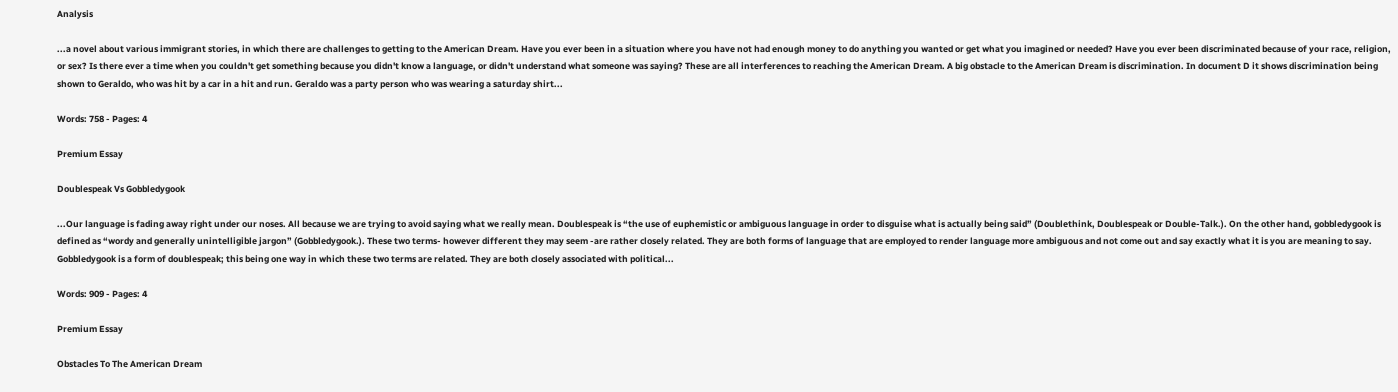Analysis

...a novel about various immigrant stories, in which there are challenges to getting to the American Dream. Have you ever been in a situation where you have not had enough money to do anything you wanted or get what you imagined or needed? Have you ever been discriminated because of your race, religion, or sex? Is there ever a time when you couldn't get something because you didn't know a language, or didn't understand what someone was saying? These are all interferences to reaching the American Dream. A big obstacle to the American Dream is discrimination. In document D it shows discrimination being shown to Geraldo, who was hit by a car in a hit and run. Geraldo was a party person who was wearing a saturday shirt...

Words: 758 - Pages: 4

Premium Essay

Doublespeak Vs Gobbledygook

...Our language is fading away right under our noses. All because we are trying to avoid saying what we really mean. Doublespeak is “the use of euphemistic or ambiguous language in order to disguise what is actually being said” (Doublethink, Doublespeak or Double-Talk.). On the other hand, gobbledygook is defined as “wordy and generally unintelligible jargon” (Gobbledygook.). These two terms- however different they may seem -are rather closely related. They are both forms of language that are employed to render language more ambiguous and not come out and say exactly what it is you are meaning to say. Gobbledygook is a form of doublespeak; this being one way in which these two terms are related. They are both closely associated with political...

Words: 909 - Pages: 4

Premium Essay

Obstacles To The American Dream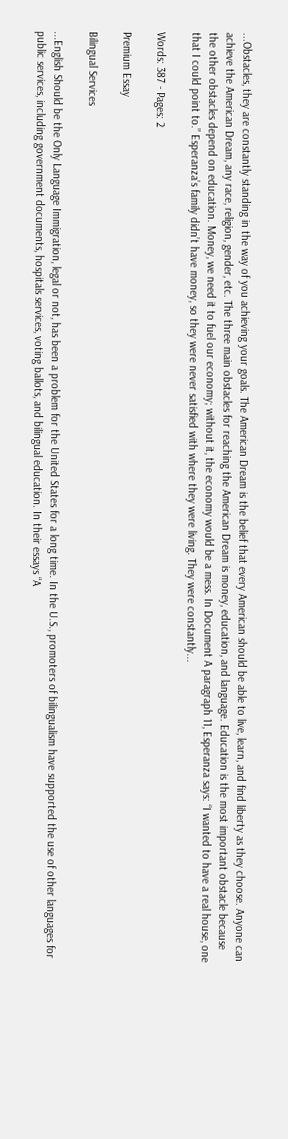...Obstacles, they are constantly standing in the way of you achieving your goals. The American Dream is the belief that every American should be able to live, learn, and find liberty as they choose. Anyone can achieve the American Dream, any race, religion, gender, etc. The three main obstacles for reaching the American Dream is money, education, and language. Education is the most important obstacle because the other obstacles depend on education. Money, we need it to fuel our economy; without it, the economy would be a mess. In Document A paragraph 11, Esperanza says: “I wanted to have a real house, one that I could point to.” Esperanza’s family didn’t have money, so they were never satisfied with where they were living. They were constantly...

Words: 387 - Pages: 2

Premium Essay

Bilingual Services

...English Should be the Only Language Immigration, legal or not, has been a problem for the United States for a long time. In the U.S., promoters of bilingualism have supported the use of other languages for public services, including government documents, hospitals services, voting ballots, and bilingual education. In their essays “A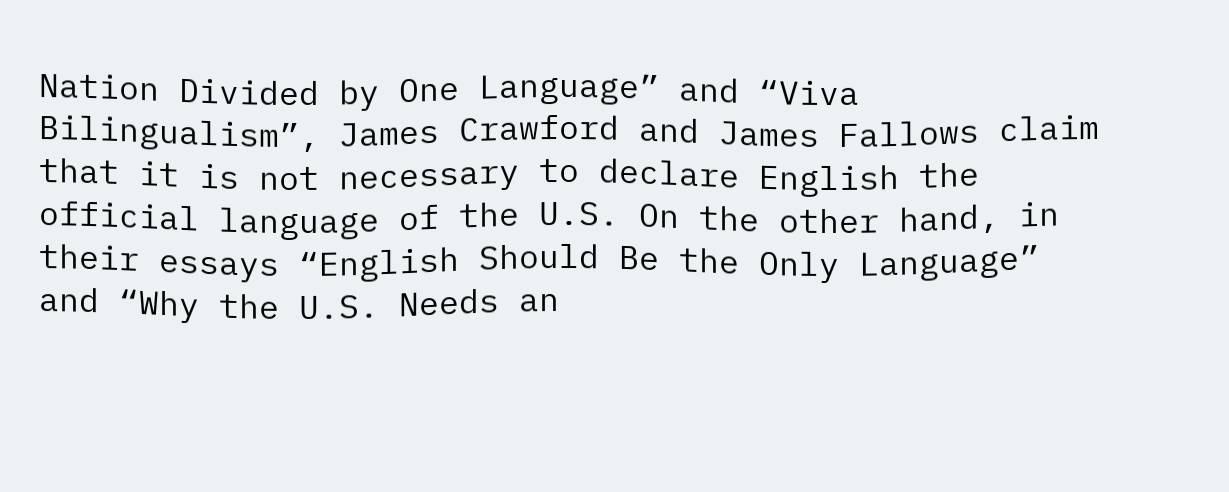Nation Divided by One Language” and “Viva Bilingualism”, James Crawford and James Fallows claim that it is not necessary to declare English the official language of the U.S. On the other hand, in their essays “English Should Be the Only Language” and “Why the U.S. Needs an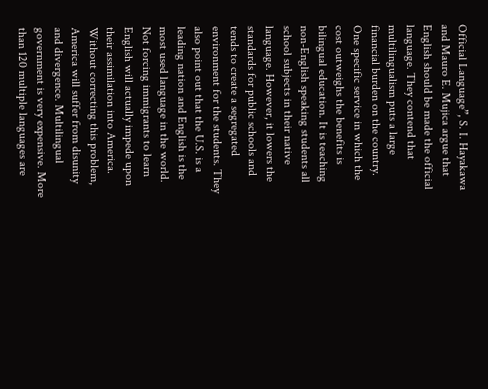Official Language”, S. I. Hayakawa and Mauro E. Mujica argue that English should be made the official language. They contend that multilingualism puts a large financial burden on the country. One specific service in which the cost outweighs the benefits is bilingual education. It is teaching non-English speaking students all school subjects in their native language. However, it lowers the standards for public schools and tends to create a segregated environment for the students. They also point out that the U.S. is a leading nation and English is the most used language in the world. Not forcing immigrants to learn English will actually impede upon their assimilation into America. Without correcting this problem, America will suffer from disunity and divergence. Multilingual government is very expensive. More than 120 multiple languages are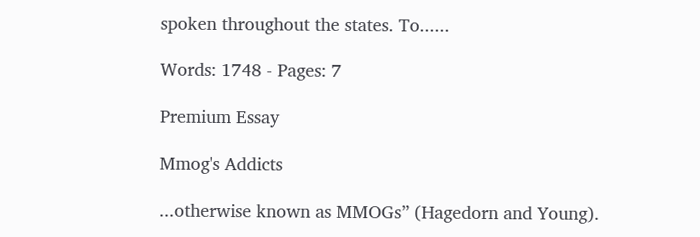spoken throughout the states. To......

Words: 1748 - Pages: 7

Premium Essay

Mmog's Addicts

...otherwise known as MMOGs” (Hagedorn and Young).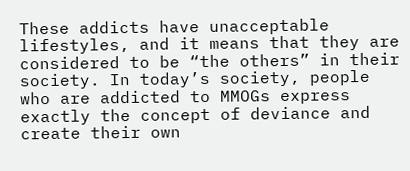These addicts have unacceptable lifestyles, and it means that they are considered to be “the others” in their society. In today’s society, people who are addicted to MMOGs express exactly the concept of deviance and create their own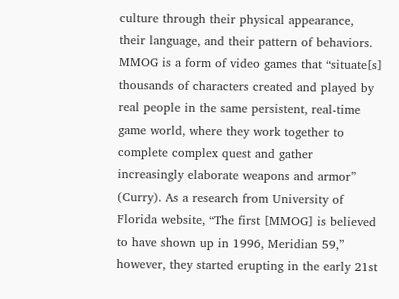culture through their physical appearance, their language, and their pattern of behaviors. MMOG is a form of video games that “situate[s] thousands of characters created and played by real people in the same persistent, real-time game world, where they work together to complete complex quest and gather increasingly elaborate weapons and armor” (Curry). As a research from University of Florida website, “The first [MMOG] is believed to have shown up in 1996, Meridian 59,” however, they started erupting in the early 21st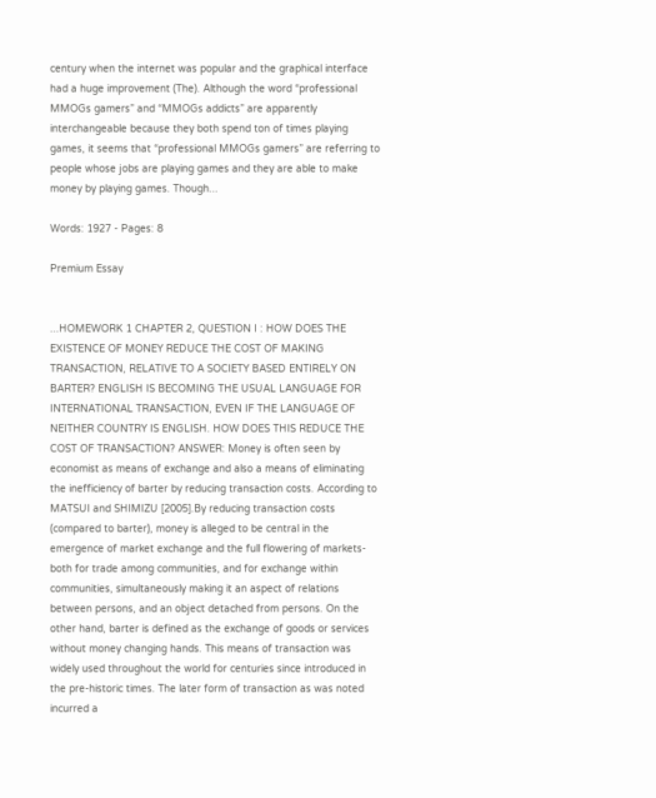century when the internet was popular and the graphical interface had a huge improvement (The). Although the word “professional MMOGs gamers” and “MMOGs addicts” are apparently interchangeable because they both spend ton of times playing games, it seems that “professional MMOGs gamers” are referring to people whose jobs are playing games and they are able to make money by playing games. Though...

Words: 1927 - Pages: 8

Premium Essay


...HOMEWORK 1 CHAPTER 2, QUESTION I : HOW DOES THE EXISTENCE OF MONEY REDUCE THE COST OF MAKING TRANSACTION, RELATIVE TO A SOCIETY BASED ENTIRELY ON BARTER? ENGLISH IS BECOMING THE USUAL LANGUAGE FOR INTERNATIONAL TRANSACTION, EVEN IF THE LANGUAGE OF NEITHER COUNTRY IS ENGLISH. HOW DOES THIS REDUCE THE COST OF TRANSACTION? ANSWER: Money is often seen by economist as means of exchange and also a means of eliminating the inefficiency of barter by reducing transaction costs. According to MATSUI and SHIMIZU [2005].By reducing transaction costs (compared to barter), money is alleged to be central in the emergence of market exchange and the full flowering of markets- both for trade among communities, and for exchange within communities, simultaneously making it an aspect of relations between persons, and an object detached from persons. On the other hand, barter is defined as the exchange of goods or services without money changing hands. This means of transaction was widely used throughout the world for centuries since introduced in the pre-historic times. The later form of transaction as was noted incurred a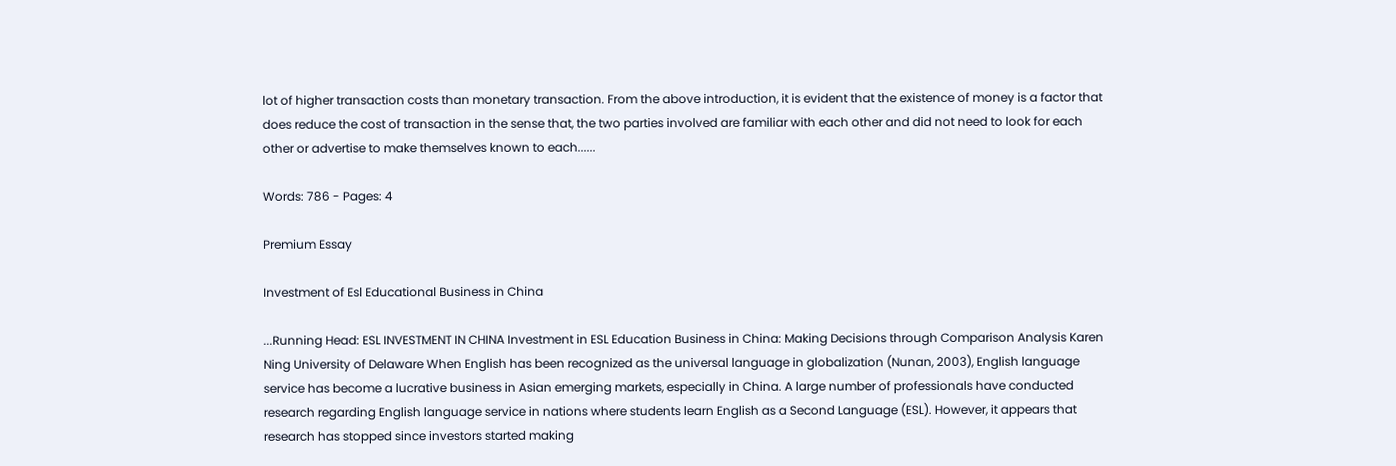lot of higher transaction costs than monetary transaction. From the above introduction, it is evident that the existence of money is a factor that does reduce the cost of transaction in the sense that, the two parties involved are familiar with each other and did not need to look for each other or advertise to make themselves known to each......

Words: 786 - Pages: 4

Premium Essay

Investment of Esl Educational Business in China

...Running Head: ESL INVESTMENT IN CHINA Investment in ESL Education Business in China: Making Decisions through Comparison Analysis Karen Ning University of Delaware When English has been recognized as the universal language in globalization (Nunan, 2003), English language service has become a lucrative business in Asian emerging markets, especially in China. A large number of professionals have conducted research regarding English language service in nations where students learn English as a Second Language (ESL). However, it appears that research has stopped since investors started making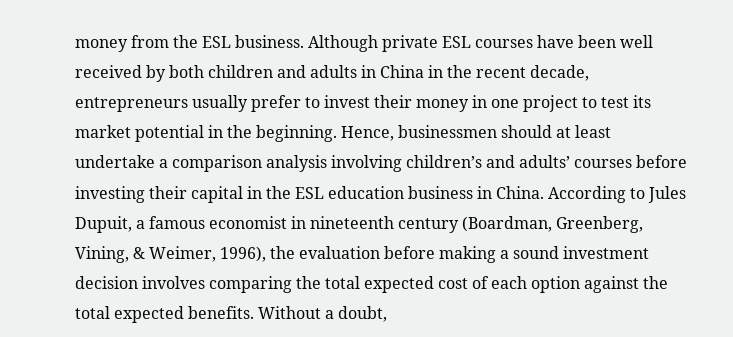money from the ESL business. Although private ESL courses have been well received by both children and adults in China in the recent decade, entrepreneurs usually prefer to invest their money in one project to test its market potential in the beginning. Hence, businessmen should at least undertake a comparison analysis involving children’s and adults’ courses before investing their capital in the ESL education business in China. According to Jules Dupuit, a famous economist in nineteenth century (Boardman, Greenberg, Vining, & Weimer, 1996), the evaluation before making a sound investment decision involves comparing the total expected cost of each option against the total expected benefits. Without a doubt,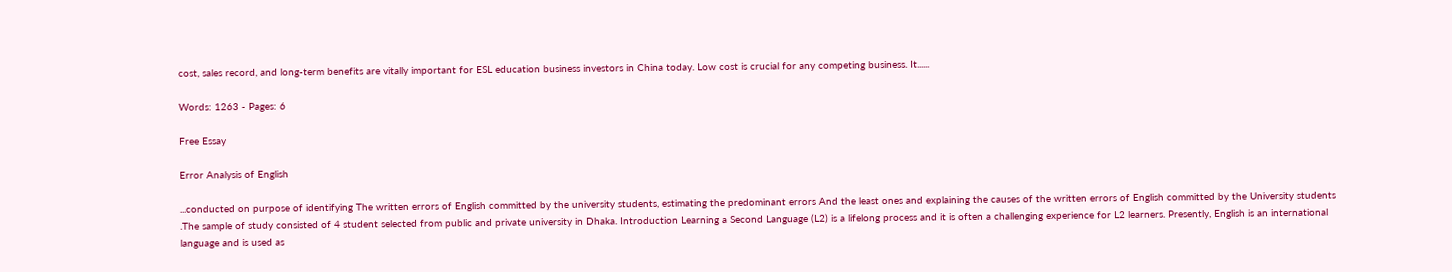cost, sales record, and long-term benefits are vitally important for ESL education business investors in China today. Low cost is crucial for any competing business. It......

Words: 1263 - Pages: 6

Free Essay

Error Analysis of English

...conducted on purpose of identifying The written errors of English committed by the university students, estimating the predominant errors And the least ones and explaining the causes of the written errors of English committed by the University students .The sample of study consisted of 4 student selected from public and private university in Dhaka. Introduction Learning a Second Language (L2) is a lifelong process and it is often a challenging experience for L2 learners. Presently, English is an international language and is used as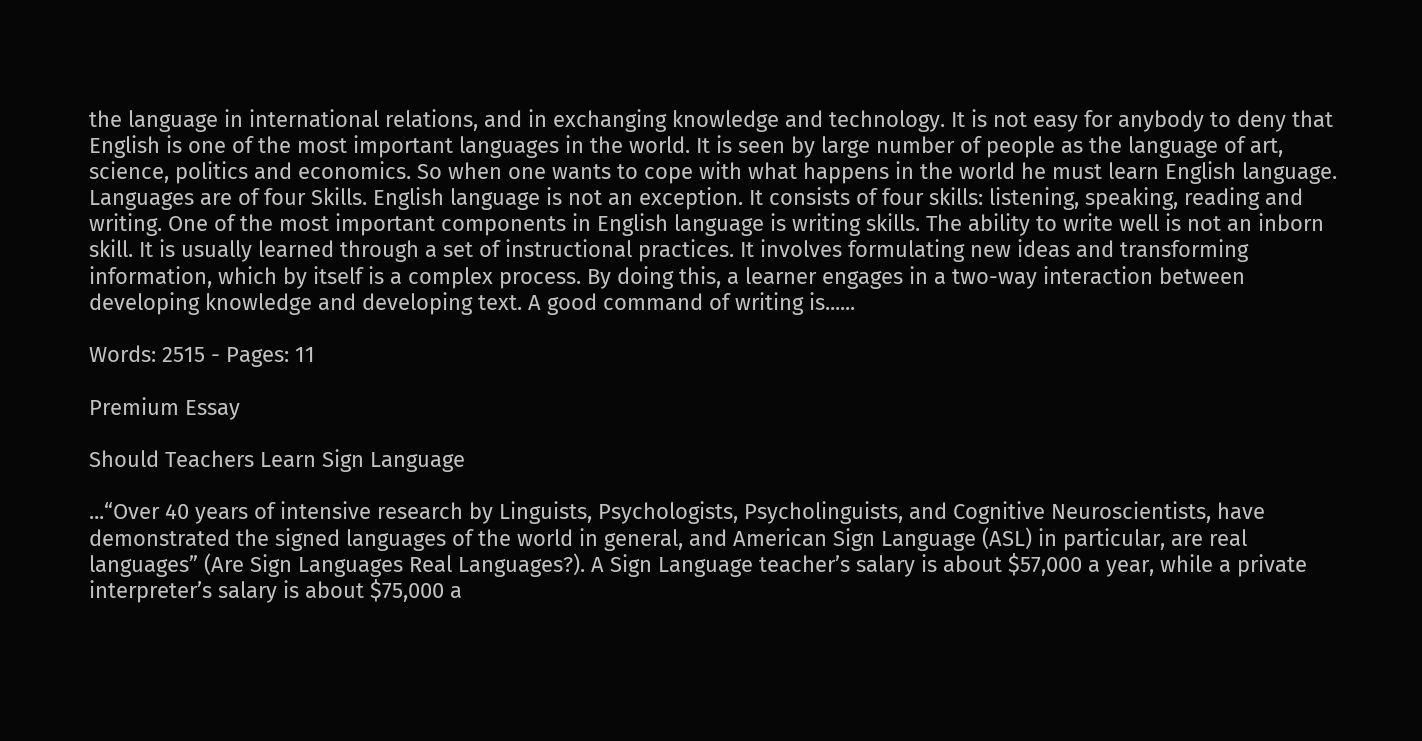the language in international relations, and in exchanging knowledge and technology. It is not easy for anybody to deny that English is one of the most important languages in the world. It is seen by large number of people as the language of art, science, politics and economics. So when one wants to cope with what happens in the world he must learn English language. Languages are of four Skills. English language is not an exception. It consists of four skills: listening, speaking, reading and writing. One of the most important components in English language is writing skills. The ability to write well is not an inborn skill. It is usually learned through a set of instructional practices. It involves formulating new ideas and transforming information, which by itself is a complex process. By doing this, a learner engages in a two-way interaction between developing knowledge and developing text. A good command of writing is......

Words: 2515 - Pages: 11

Premium Essay

Should Teachers Learn Sign Language

...“Over 40 years of intensive research by Linguists, Psychologists, Psycholinguists, and Cognitive Neuroscientists, have demonstrated the signed languages of the world in general, and American Sign Language (ASL) in particular, are real languages” (Are Sign Languages Real Languages?). A Sign Language teacher’s salary is about $57,000 a year, while a private interpreter’s salary is about $75,000 a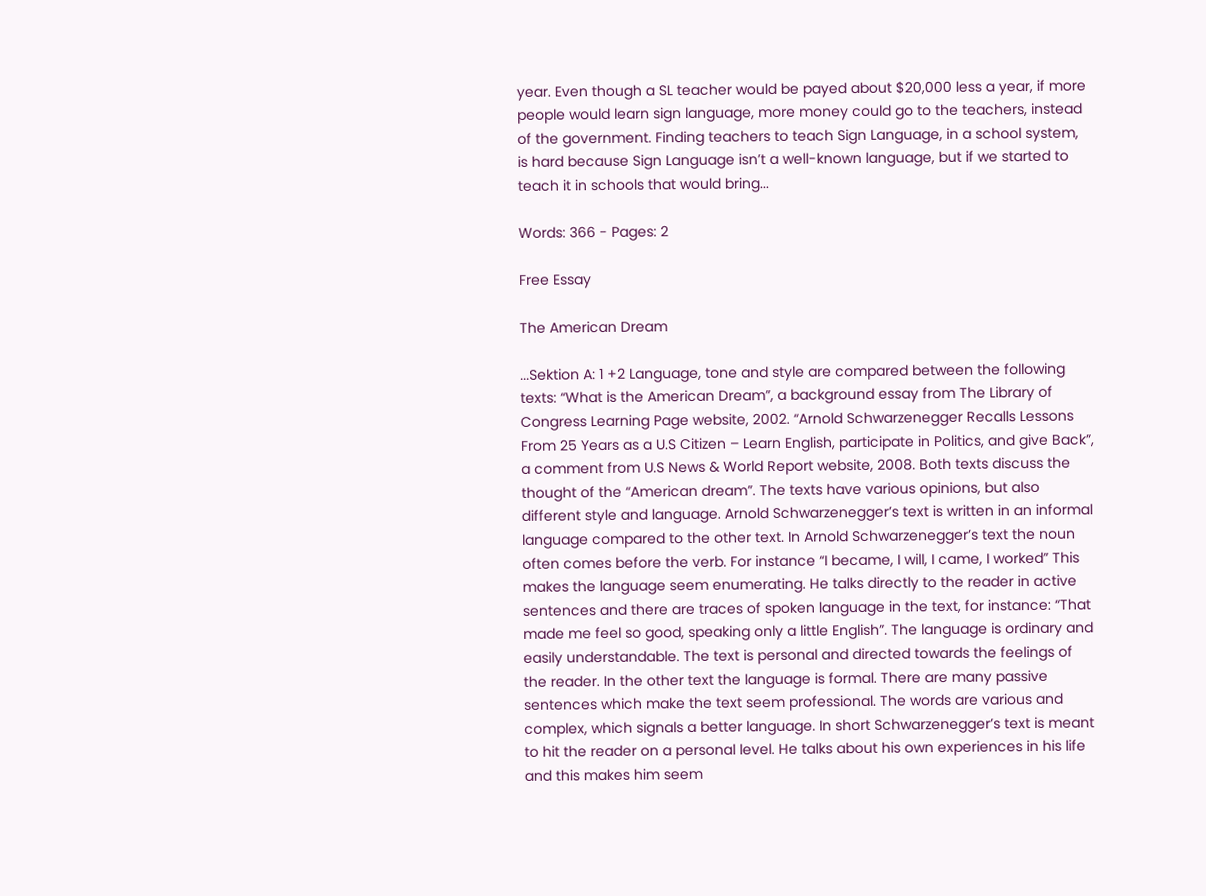year. Even though a SL teacher would be payed about $20,000 less a year, if more people would learn sign language, more money could go to the teachers, instead of the government. Finding teachers to teach Sign Language, in a school system, is hard because Sign Language isn’t a well-known language, but if we started to teach it in schools that would bring...

Words: 366 - Pages: 2

Free Essay

The American Dream

...Sektion A: 1 +2 Language, tone and style are compared between the following texts: “What is the American Dream”, a background essay from The Library of Congress Learning Page website, 2002. “Arnold Schwarzenegger Recalls Lessons From 25 Years as a U.S Citizen – Learn English, participate in Politics, and give Back”, a comment from U.S News & World Report website, 2008. Both texts discuss the thought of the “American dream”. The texts have various opinions, but also different style and language. Arnold Schwarzenegger’s text is written in an informal language compared to the other text. In Arnold Schwarzenegger’s text the noun often comes before the verb. For instance “I became, I will, I came, I worked” This makes the language seem enumerating. He talks directly to the reader in active sentences and there are traces of spoken language in the text, for instance: “That made me feel so good, speaking only a little English”. The language is ordinary and easily understandable. The text is personal and directed towards the feelings of the reader. In the other text the language is formal. There are many passive sentences which make the text seem professional. The words are various and complex, which signals a better language. In short Schwarzenegger’s text is meant to hit the reader on a personal level. He talks about his own experiences in his life and this makes him seem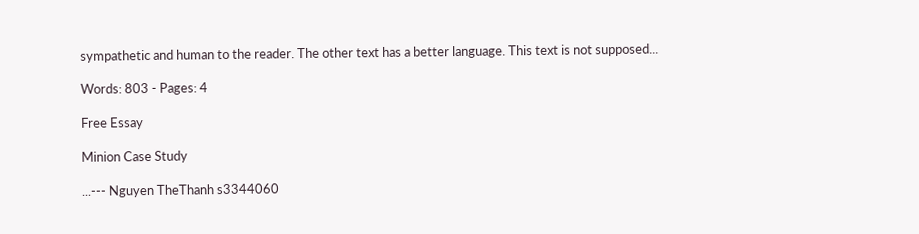sympathetic and human to the reader. The other text has a better language. This text is not supposed...

Words: 803 - Pages: 4

Free Essay

Minion Case Study

...--- Nguyen TheThanh s3344060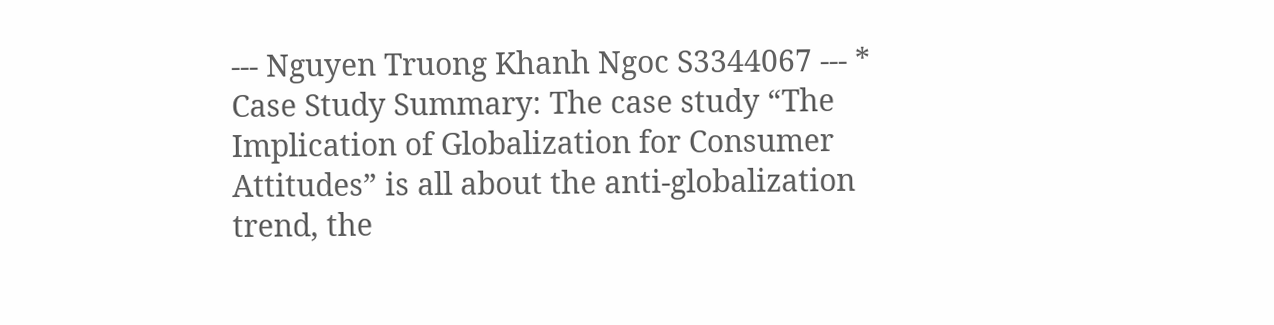--- Nguyen Truong Khanh Ngoc S3344067 --- * Case Study Summary: The case study “The Implication of Globalization for Consumer Attitudes” is all about the anti-globalization trend, the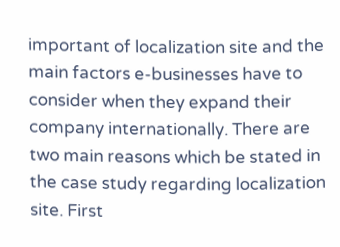important of localization site and the main factors e-businesses have to consider when they expand their company internationally. There are two main reasons which be stated in the case study regarding localization site. First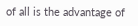of all is the advantage of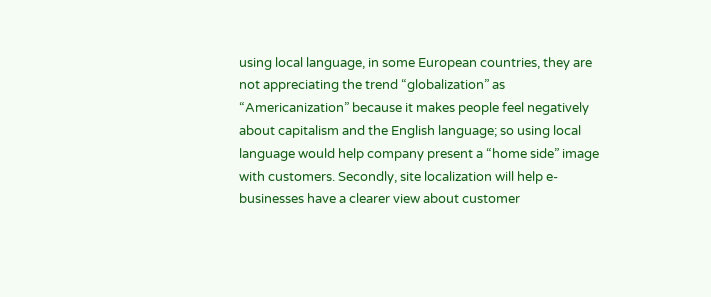using local language, in some European countries, they are not appreciating the trend “globalization” as “Americanization” because it makes people feel negatively about capitalism and the English language; so using local language would help company present a “home side” image with customers. Secondly, site localization will help e-businesses have a clearer view about customer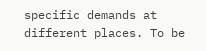specific demands at different places. To be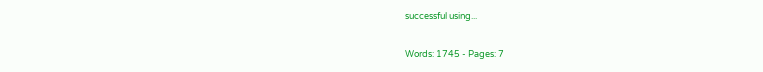successful using...

Words: 1745 - Pages: 7